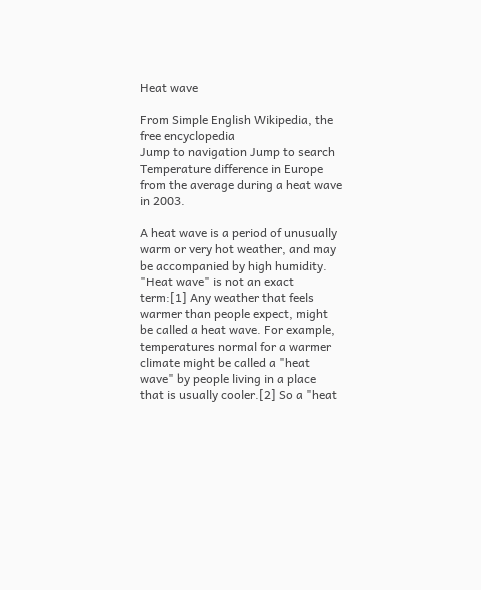Heat wave

From Simple English Wikipedia, the free encyclopedia
Jump to navigation Jump to search
Temperature difference in Europe from the average during a heat wave in 2003.

A heat wave is a period of unusually warm or very hot weather, and may be accompanied by high humidity. "Heat wave" is not an exact term:[1] Any weather that feels warmer than people expect, might be called a heat wave. For example, temperatures normal for a warmer climate might be called a "heat wave" by people living in a place that is usually cooler.[2] So a "heat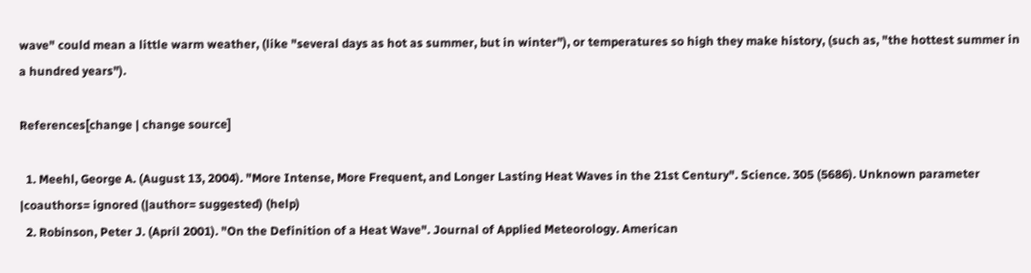wave" could mean a little warm weather, (like "several days as hot as summer, but in winter"), or temperatures so high they make history, (such as, "the hottest summer in a hundred years").

References[change | change source]

  1. Meehl, George A. (August 13, 2004). "More Intense, More Frequent, and Longer Lasting Heat Waves in the 21st Century". Science. 305 (5686). Unknown parameter |coauthors= ignored (|author= suggested) (help)
  2. Robinson, Peter J. (April 2001). "On the Definition of a Heat Wave". Journal of Applied Meteorology. American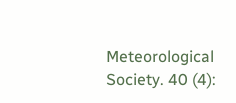Meteorological Society. 40 (4):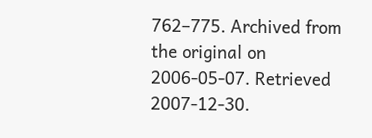762–775. Archived from the original on 2006-05-07. Retrieved 2007-12-30.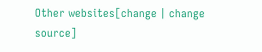Other websites[change | change source]